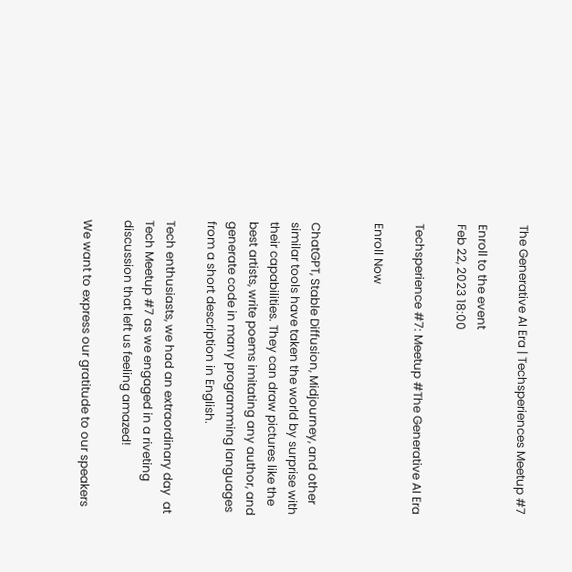The Generative AI Era | Techsperiences Meetup #7

Enroll to the event
Feb 22, 2023 18:00

Techsperience #7: Meetup #The Generative AI Era

Enroll Now


ChatGPT, Stable Diffusion, Midjourney, and other similar tools have taken the world by surprise with their capabilities. They can draw pictures like the best artists, write poems imitating any author, and generate code in many programming languages from a short description in English.

Tech enthusiasts, we had an extraordinary day  at Tech Meetup #7 as we engaged in a riveting discussion that left us feeling amazed!

We want to express our gratitude to our speakers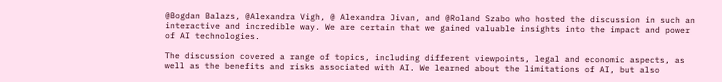@Bogdan Balazs, @Alexandra Vigh, @ Alexandra Jivan, and @Roland Szabo who hosted the discussion in such an interactive and incredible way. We are certain that we gained valuable insights into the impact and power of AI technologies.

The discussion covered a range of topics, including different viewpoints, legal and economic aspects, as well as the benefits and risks associated with AI. We learned about the limitations of AI, but also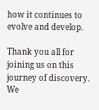how it continues to evolve and develop.

Thank you all for joining us on this journey of discovery. We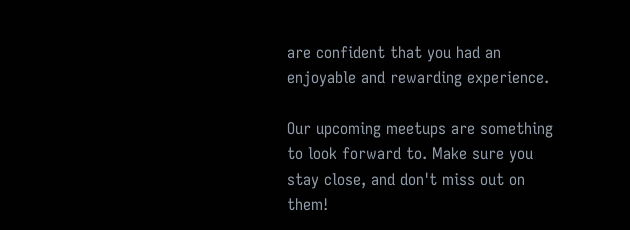are confident that you had an enjoyable and rewarding experience.

Our upcoming meetups are something to look forward to. Make sure you stay close, and don't miss out on them!